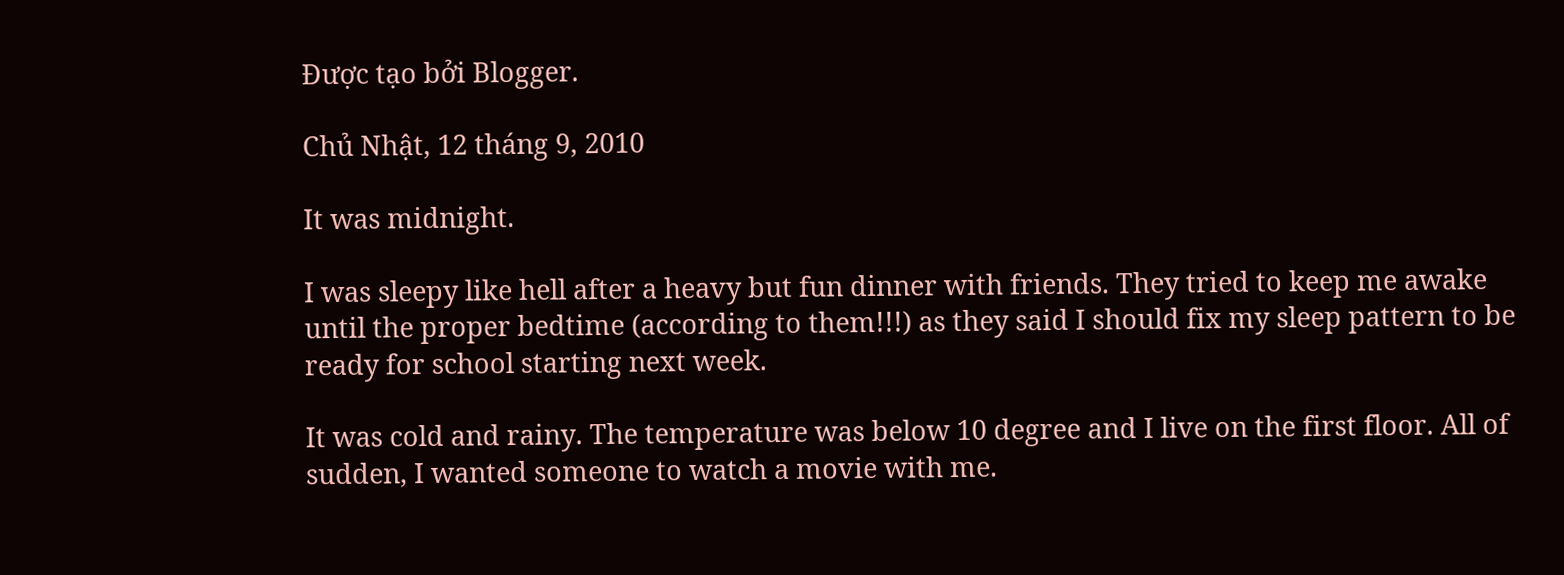Được tạo bởi Blogger.

Chủ Nhật, 12 tháng 9, 2010

It was midnight.

I was sleepy like hell after a heavy but fun dinner with friends. They tried to keep me awake until the proper bedtime (according to them!!!) as they said I should fix my sleep pattern to be ready for school starting next week.

It was cold and rainy. The temperature was below 10 degree and I live on the first floor. All of sudden, I wanted someone to watch a movie with me.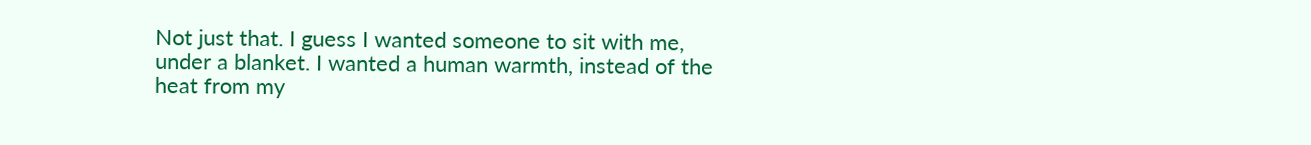Not just that. I guess I wanted someone to sit with me, under a blanket. I wanted a human warmth, instead of the heat from my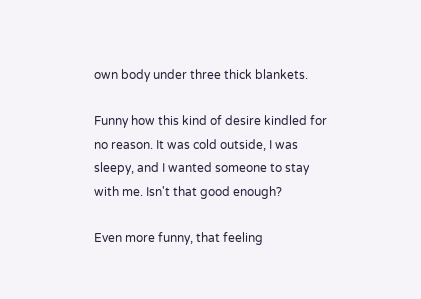own body under three thick blankets.

Funny how this kind of desire kindled for no reason. It was cold outside, I was sleepy, and I wanted someone to stay with me. Isn't that good enough?

Even more funny, that feeling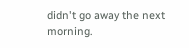didn't go away the next morning.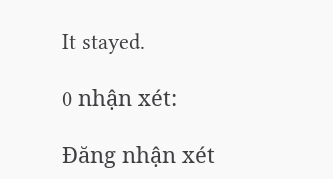It stayed.

0 nhận xét:

Đăng nhận xét